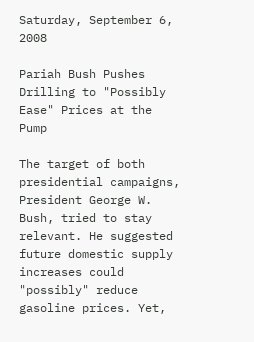Saturday, September 6, 2008

Pariah Bush Pushes Drilling to "Possibly Ease" Prices at the Pump

The target of both presidential campaigns, President George W. Bush, tried to stay relevant. He suggested future domestic supply increases could "possibly" reduce gasoline prices. Yet,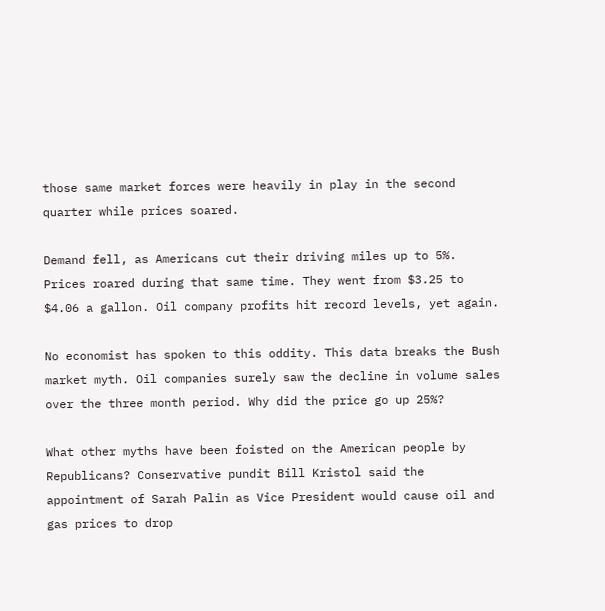those same market forces were heavily in play in the second quarter while prices soared.

Demand fell, as Americans cut their driving miles up to 5%. Prices roared during that same time. They went from $3.25 to $4.06 a gallon. Oil company profits hit record levels, yet again.

No economist has spoken to this oddity. This data breaks the Bush market myth. Oil companies surely saw the decline in volume sales over the three month period. Why did the price go up 25%?

What other myths have been foisted on the American people by Republicans? Conservative pundit Bill Kristol said the appointment of Sarah Palin as Vice President would cause oil and gas prices to drop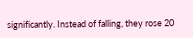significantly. Instead of falling, they rose 20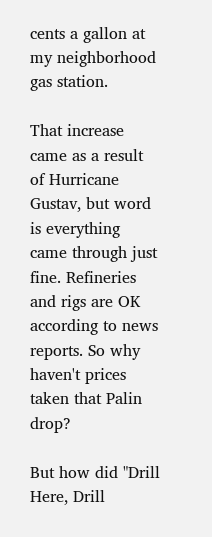cents a gallon at my neighborhood gas station.

That increase came as a result of Hurricane Gustav, but word is everything came through just fine. Refineries and rigs are OK according to news reports. So why haven't prices taken that Palin drop?

But how did "Drill Here, Drill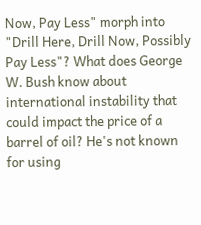Now, Pay Less" morph into "Drill Here, Drill Now, Possibly Pay Less"? What does George W. Bush know about international instability that could impact the price of a barrel of oil? He's not known for using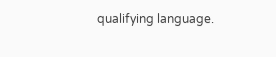qualifying language.